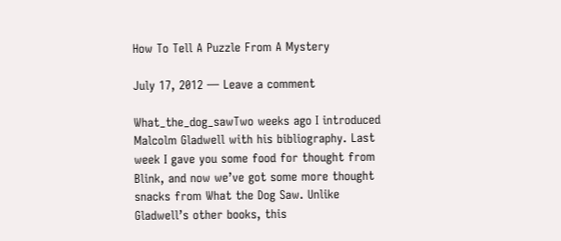How To Tell A Puzzle From A Mystery

July 17, 2012 — Leave a comment

What_the_dog_sawTwo weeks ago I introduced Malcolm Gladwell with his bibliography. Last week I gave you some food for thought from Blink, and now we’ve got some more thought snacks from What the Dog Saw. Unlike Gladwell’s other books, this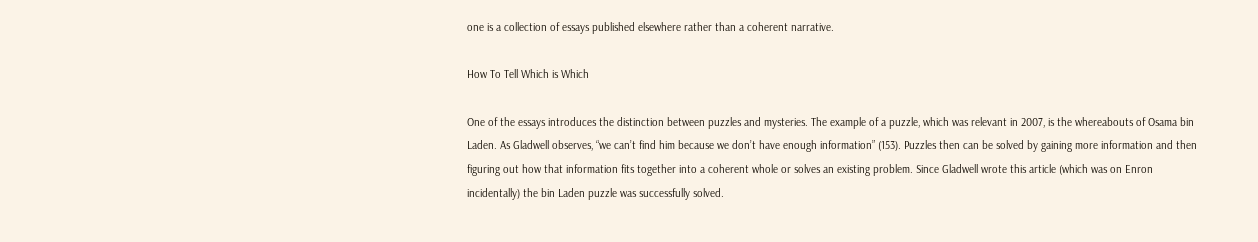one is a collection of essays published elsewhere rather than a coherent narrative.

How To Tell Which is Which

One of the essays introduces the distinction between puzzles and mysteries. The example of a puzzle, which was relevant in 2007, is the whereabouts of Osama bin Laden. As Gladwell observes, “we can’t find him because we don’t have enough information” (153). Puzzles then can be solved by gaining more information and then figuring out how that information fits together into a coherent whole or solves an existing problem. Since Gladwell wrote this article (which was on Enron incidentally) the bin Laden puzzle was successfully solved.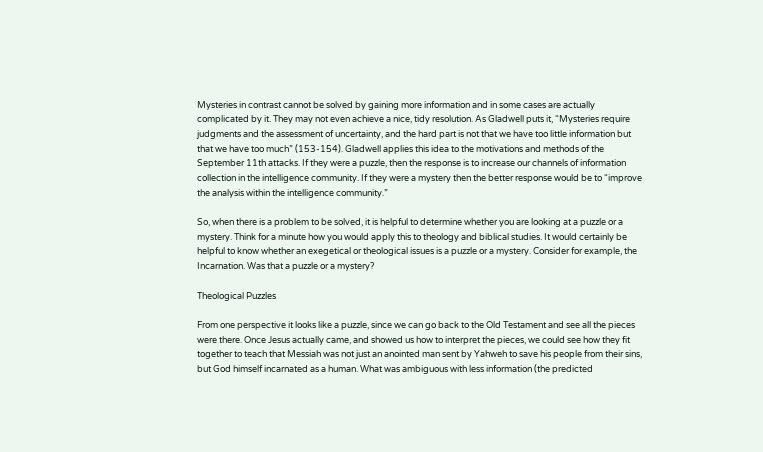Mysteries in contrast cannot be solved by gaining more information and in some cases are actually complicated by it. They may not even achieve a nice, tidy resolution. As Gladwell puts it, “Mysteries require judgments and the assessment of uncertainty, and the hard part is not that we have too little information but that we have too much” (153-154). Gladwell applies this idea to the motivations and methods of the September 11th attacks. If they were a puzzle, then the response is to increase our channels of information collection in the intelligence community. If they were a mystery then the better response would be to “improve the analysis within the intelligence community.”

So, when there is a problem to be solved, it is helpful to determine whether you are looking at a puzzle or a mystery. Think for a minute how you would apply this to theology and biblical studies. It would certainly be helpful to know whether an exegetical or theological issues is a puzzle or a mystery. Consider for example, the Incarnation. Was that a puzzle or a mystery?

Theological Puzzles

From one perspective it looks like a puzzle, since we can go back to the Old Testament and see all the pieces were there. Once Jesus actually came, and showed us how to interpret the pieces, we could see how they fit together to teach that Messiah was not just an anointed man sent by Yahweh to save his people from their sins, but God himself incarnated as a human. What was ambiguous with less information (the predicted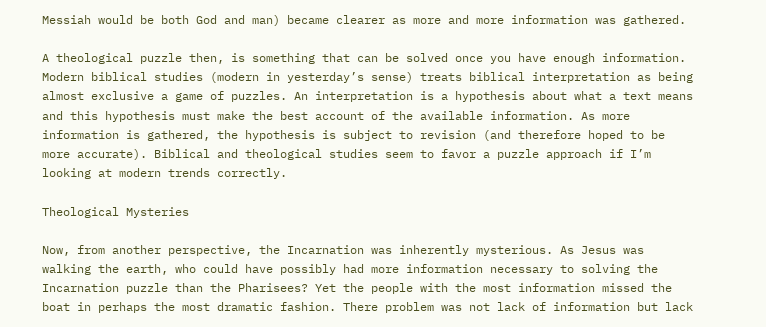Messiah would be both God and man) became clearer as more and more information was gathered.

A theological puzzle then, is something that can be solved once you have enough information. Modern biblical studies (modern in yesterday’s sense) treats biblical interpretation as being almost exclusive a game of puzzles. An interpretation is a hypothesis about what a text means and this hypothesis must make the best account of the available information. As more information is gathered, the hypothesis is subject to revision (and therefore hoped to be more accurate). Biblical and theological studies seem to favor a puzzle approach if I’m looking at modern trends correctly.

Theological Mysteries

Now, from another perspective, the Incarnation was inherently mysterious. As Jesus was walking the earth, who could have possibly had more information necessary to solving the Incarnation puzzle than the Pharisees? Yet the people with the most information missed the boat in perhaps the most dramatic fashion. There problem was not lack of information but lack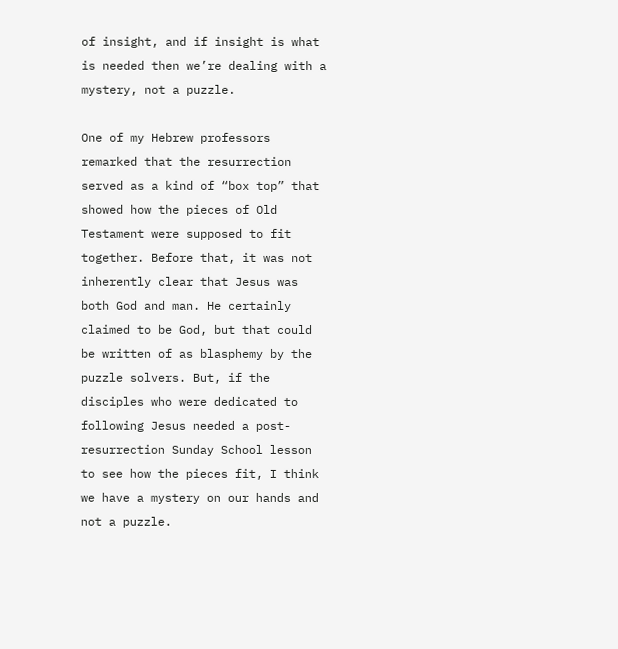of insight, and if insight is what is needed then we’re dealing with a mystery, not a puzzle.

One of my Hebrew professors remarked that the resurrection served as a kind of “box top” that showed how the pieces of Old Testament were supposed to fit together. Before that, it was not inherently clear that Jesus was both God and man. He certainly claimed to be God, but that could be written of as blasphemy by the puzzle solvers. But, if the disciples who were dedicated to following Jesus needed a post-resurrection Sunday School lesson to see how the pieces fit, I think we have a mystery on our hands and not a puzzle.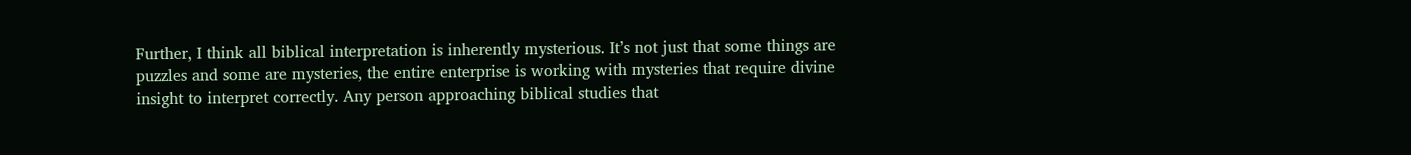Further, I think all biblical interpretation is inherently mysterious. It’s not just that some things are puzzles and some are mysteries, the entire enterprise is working with mysteries that require divine insight to interpret correctly. Any person approaching biblical studies that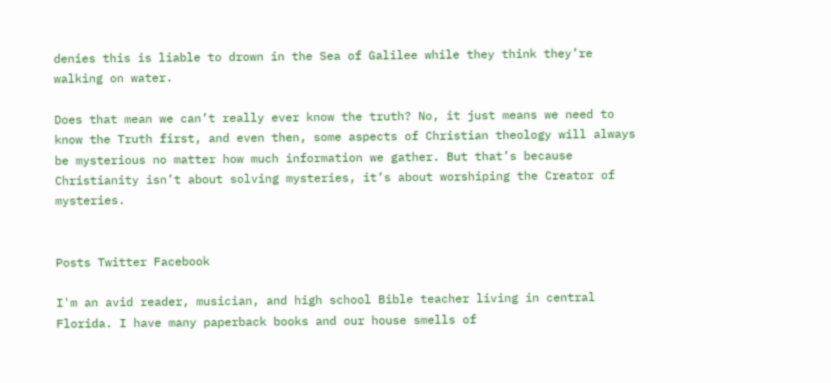denies this is liable to drown in the Sea of Galilee while they think they’re walking on water.

Does that mean we can’t really ever know the truth? No, it just means we need to know the Truth first, and even then, some aspects of Christian theology will always be mysterious no matter how much information we gather. But that’s because Christianity isn’t about solving mysteries, it’s about worshiping the Creator of mysteries.


Posts Twitter Facebook

I'm an avid reader, musician, and high school Bible teacher living in central Florida. I have many paperback books and our house smells of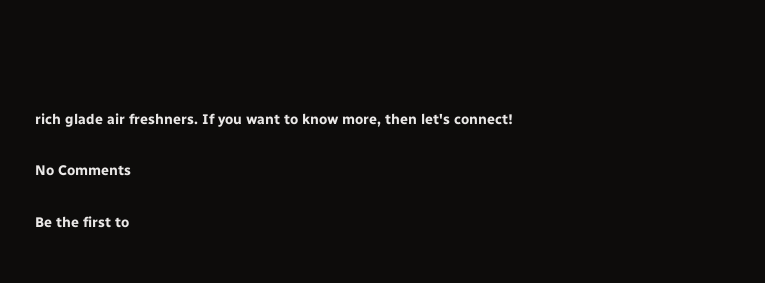rich glade air freshners. If you want to know more, then let's connect!

No Comments

Be the first to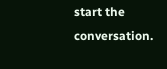start the conversation.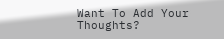Want To Add Your Thoughts?